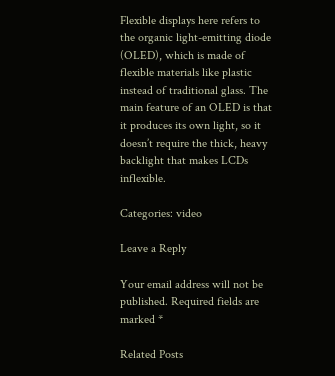Flexible displays here refers to the organic light-emitting diode (OLED), which is made of flexible materials like plastic instead of traditional glass. The main feature of an OLED is that it produces its own light, so it doesn’t require the thick, heavy backlight that makes LCDs inflexible.

Categories: video

Leave a Reply

Your email address will not be published. Required fields are marked *

Related Posts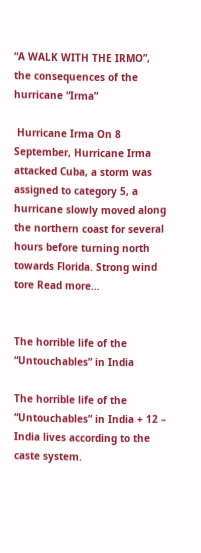“A WALK WITH THE IRMO”, the consequences of the hurricane “Irma”

 Hurricane Irma On 8 September, Hurricane Irma attacked Cuba, a storm was assigned to category 5, a hurricane slowly moved along the northern coast for several hours before turning north towards Florida. Strong wind tore Read more…


The horrible life of the “Untouchables” in India

The horrible life of the “Untouchables” in India + 12 – India lives according to the caste system.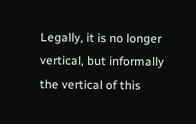Legally, it is no longer vertical, but informally the vertical of this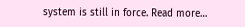system is still in force. Read more…